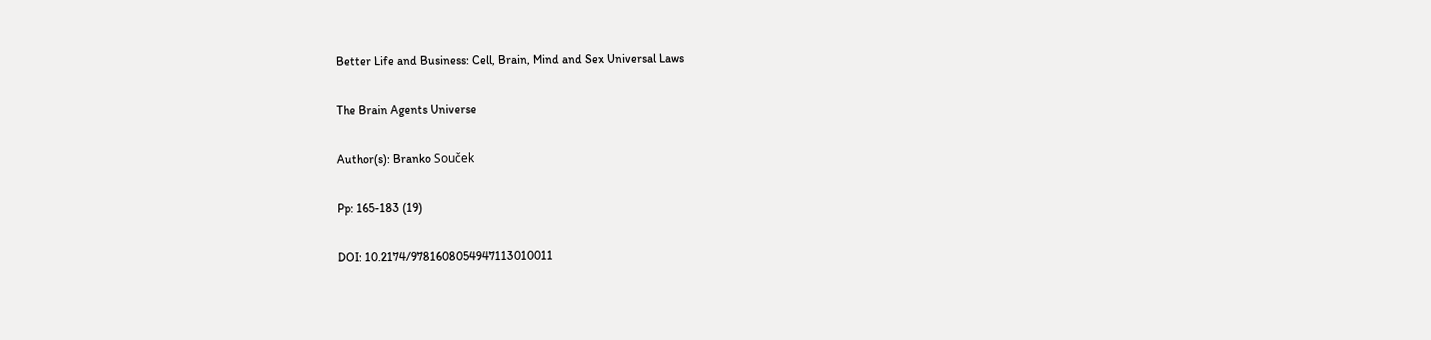Better Life and Business: Cell, Brain, Mind and Sex Universal Laws

The Brain Agents Universe

Author(s): Branko Souček

Pp: 165-183 (19)

DOI: 10.2174/9781608054947113010011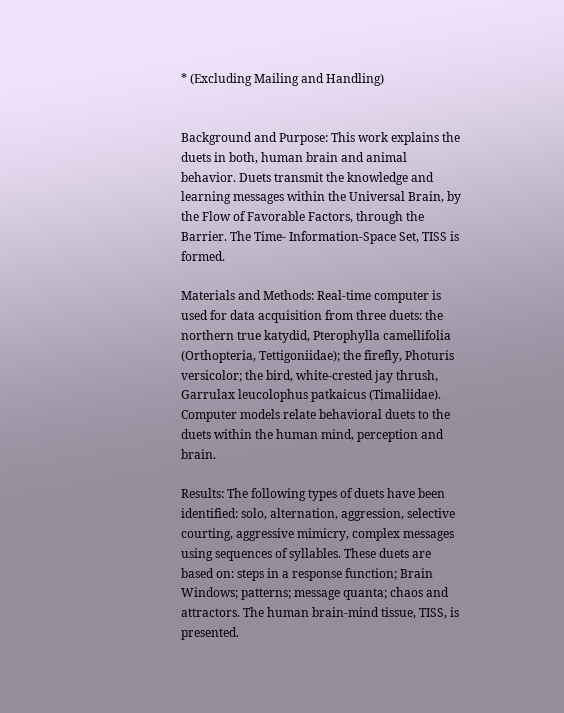* (Excluding Mailing and Handling)


Background and Purpose: This work explains the duets in both, human brain and animal behavior. Duets transmit the knowledge and learning messages within the Universal Brain, by the Flow of Favorable Factors, through the Barrier. The Time- Information-Space Set, TISS is formed.

Materials and Methods: Real-time computer is used for data acquisition from three duets: the northern true katydid, Pterophylla camellifolia (Orthopteria, Tettigoniidae); the firefly, Photuris versicolor; the bird, white-crested jay thrush, Garrulax leucolophus patkaicus (Timaliidae). Computer models relate behavioral duets to the duets within the human mind, perception and brain.

Results: The following types of duets have been identified: solo, alternation, aggression, selective courting, aggressive mimicry, complex messages using sequences of syllables. These duets are based on: steps in a response function; Brain Windows; patterns; message quanta; chaos and attractors. The human brain-mind tissue, TISS, is presented.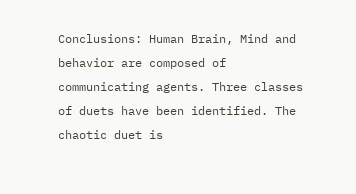Conclusions: Human Brain, Mind and behavior are composed of communicating agents. Three classes of duets have been identified. The chaotic duet is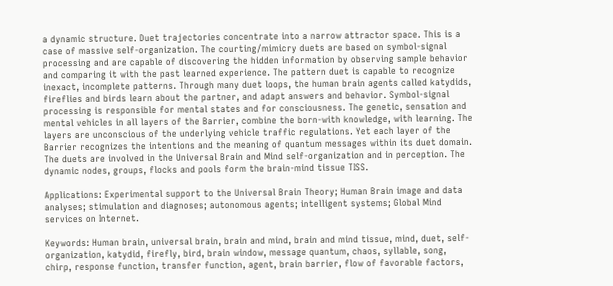a dynamic structure. Duet trajectories concentrate into a narrow attractor space. This is a case of massive self-organization. The courting/mimicry duets are based on symbol-signal processing and are capable of discovering the hidden information by observing sample behavior and comparing it with the past learned experience. The pattern duet is capable to recognize inexact, incomplete patterns. Through many duet loops, the human brain agents called katydids, fireflies and birds learn about the partner, and adapt answers and behavior. Symbol-signal processing is responsible for mental states and for consciousness. The genetic, sensation and mental vehicles in all layers of the Barrier, combine the born-with knowledge, with learning. The layers are unconscious of the underlying vehicle traffic regulations. Yet each layer of the Barrier recognizes the intentions and the meaning of quantum messages within its duet domain. The duets are involved in the Universal Brain and Mind self-organization and in perception. The dynamic nodes, groups, flocks and pools form the brain-mind tissue TISS.

Applications: Experimental support to the Universal Brain Theory; Human Brain image and data analyses; stimulation and diagnoses; autonomous agents; intelligent systems; Global Mind services on Internet.

Keywords: Human brain, universal brain, brain and mind, brain and mind tissue, mind, duet, self-organization, katydid, firefly, bird, brain window, message quantum, chaos, syllable, song, chirp, response function, transfer function, agent, brain barrier, flow of favorable factors,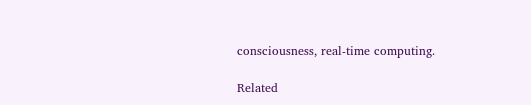consciousness, real-time computing.

Related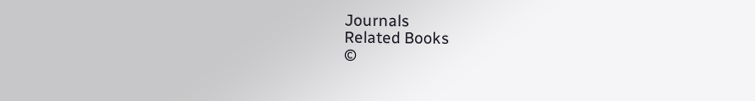Journals
Related Books
©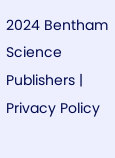2024 Bentham Science Publishers | Privacy Policy